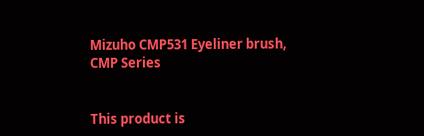Mizuho CMP531 Eyeliner brush, CMP Series


This product is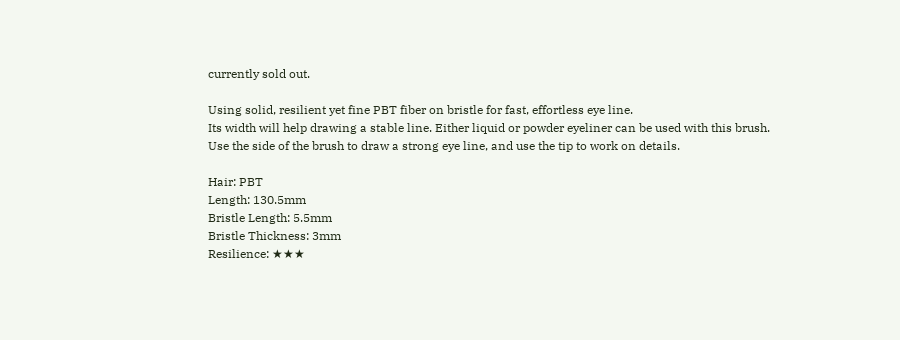currently sold out.

Using solid, resilient yet fine PBT fiber on bristle for fast, effortless eye line.
Its width will help drawing a stable line. Either liquid or powder eyeliner can be used with this brush.
Use the side of the brush to draw a strong eye line, and use the tip to work on details.

Hair: PBT
Length: 130.5mm
Bristle Length: 5.5mm
Bristle Thickness: 3mm
Resilience: ★★★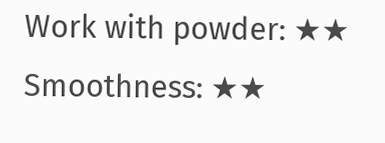Work with powder: ★★
Smoothness: ★★